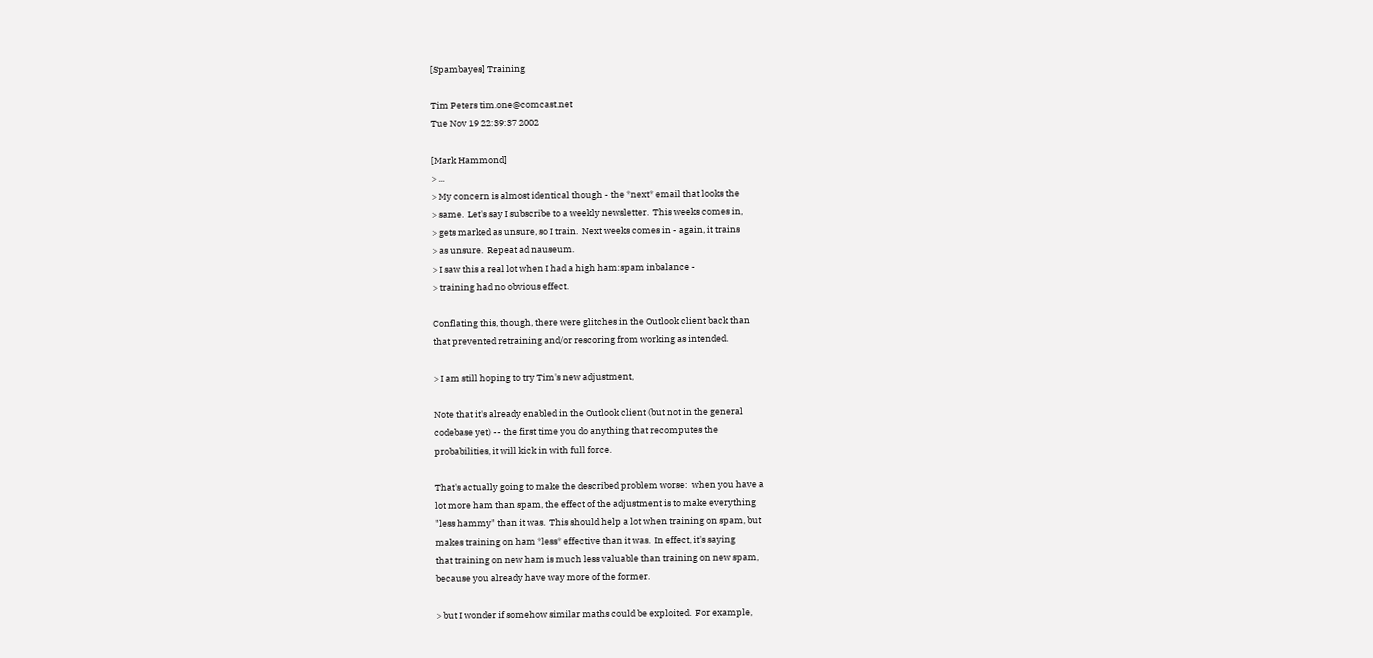[Spambayes] Training

Tim Peters tim.one@comcast.net
Tue Nov 19 22:39:37 2002

[Mark Hammond]
> ...
> My concern is almost identical though - the *next* email that looks the
> same.  Let's say I subscribe to a weekly newsletter.  This weeks comes in,
> gets marked as unsure, so I train.  Next weeks comes in - again, it trains
> as unsure.  Repeat ad nauseum.
> I saw this a real lot when I had a high ham:spam inbalance -
> training had no obvious effect.

Conflating this, though, there were glitches in the Outlook client back than
that prevented retraining and/or rescoring from working as intended.

> I am still hoping to try Tim's new adjustment,

Note that it's already enabled in the Outlook client (but not in the general
codebase yet) -- the first time you do anything that recomputes the
probabilities, it will kick in with full force.

That's actually going to make the described problem worse:  when you have a
lot more ham than spam, the effect of the adjustment is to make everything
"less hammy" than it was.  This should help a lot when training on spam, but
makes training on ham *less* effective than it was.  In effect, it's saying
that training on new ham is much less valuable than training on new spam,
because you already have way more of the former.

> but I wonder if somehow similar maths could be exploited.  For example,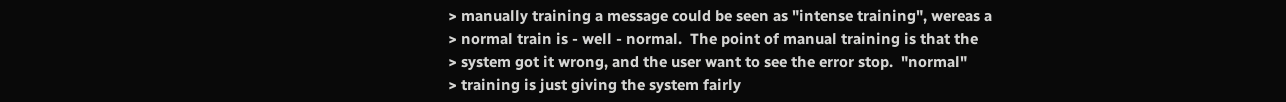> manually training a message could be seen as "intense training", wereas a
> normal train is - well - normal.  The point of manual training is that the
> system got it wrong, and the user want to see the error stop.  "normal"
> training is just giving the system fairly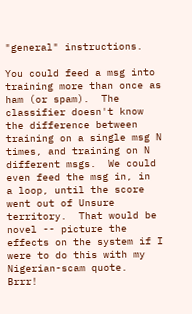"general" instructions.

You could feed a msg into training more than once as ham (or spam).  The
classifier doesn't know the difference between training on a single msg N
times, and training on N different msgs.  We could even feed the msg in, in
a loop, until the score went out of Unsure territory.  That would be
novel -- picture the effects on the system if I were to do this with my
Nigerian-scam quote.  Brrr!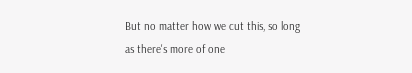But no matter how we cut this, so long as there's more of one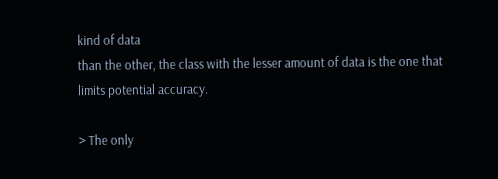kind of data
than the other, the class with the lesser amount of data is the one that
limits potential accuracy.

> The only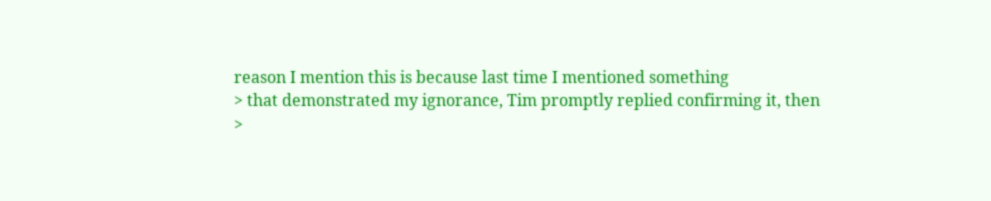reason I mention this is because last time I mentioned something
> that demonstrated my ignorance, Tim promptly replied confirming it, then
>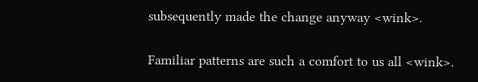subsequently made the change anyway <wink>.

Familiar patterns are such a comfort to us all <wink>.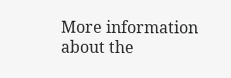More information about the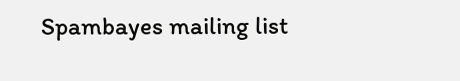Spambayes mailing list